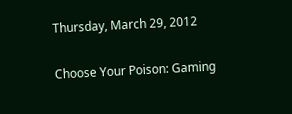Thursday, March 29, 2012

Choose Your Poison: Gaming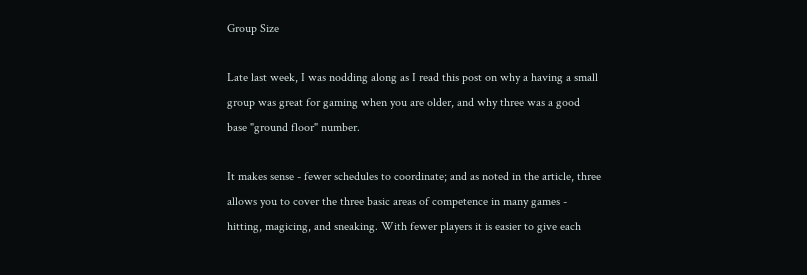Group Size

Late last week, I was nodding along as I read this post on why a having a small group was great for gaming when you are older, and why three was a good base "ground floor" number.

It makes sense - fewer schedules to coordinate; and as noted in the article, three allows you to cover the three basic areas of competence in many games - hitting, magicing, and sneaking. With fewer players it is easier to give each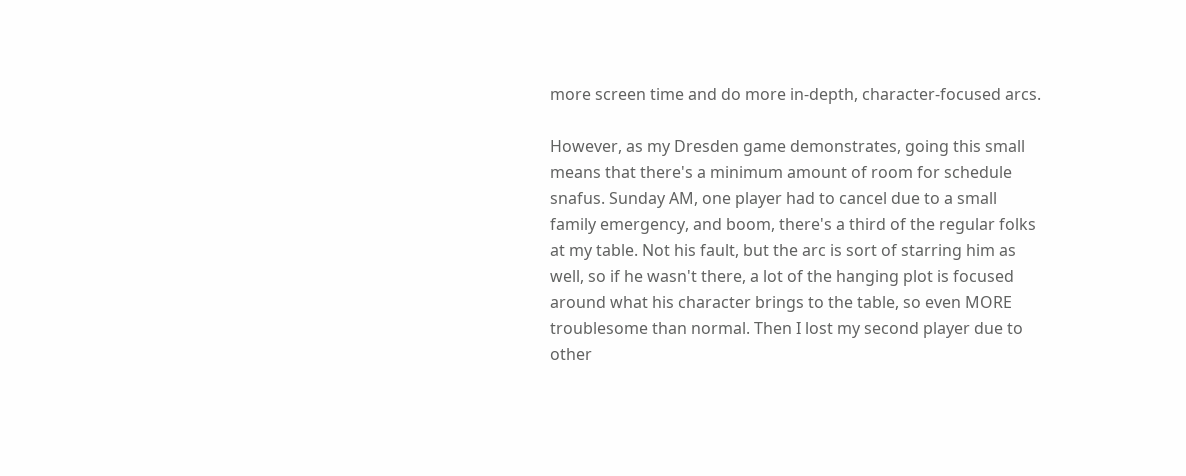more screen time and do more in-depth, character-focused arcs.

However, as my Dresden game demonstrates, going this small means that there's a minimum amount of room for schedule snafus. Sunday AM, one player had to cancel due to a small family emergency, and boom, there's a third of the regular folks at my table. Not his fault, but the arc is sort of starring him as well, so if he wasn't there, a lot of the hanging plot is focused around what his character brings to the table, so even MORE troublesome than normal. Then I lost my second player due to other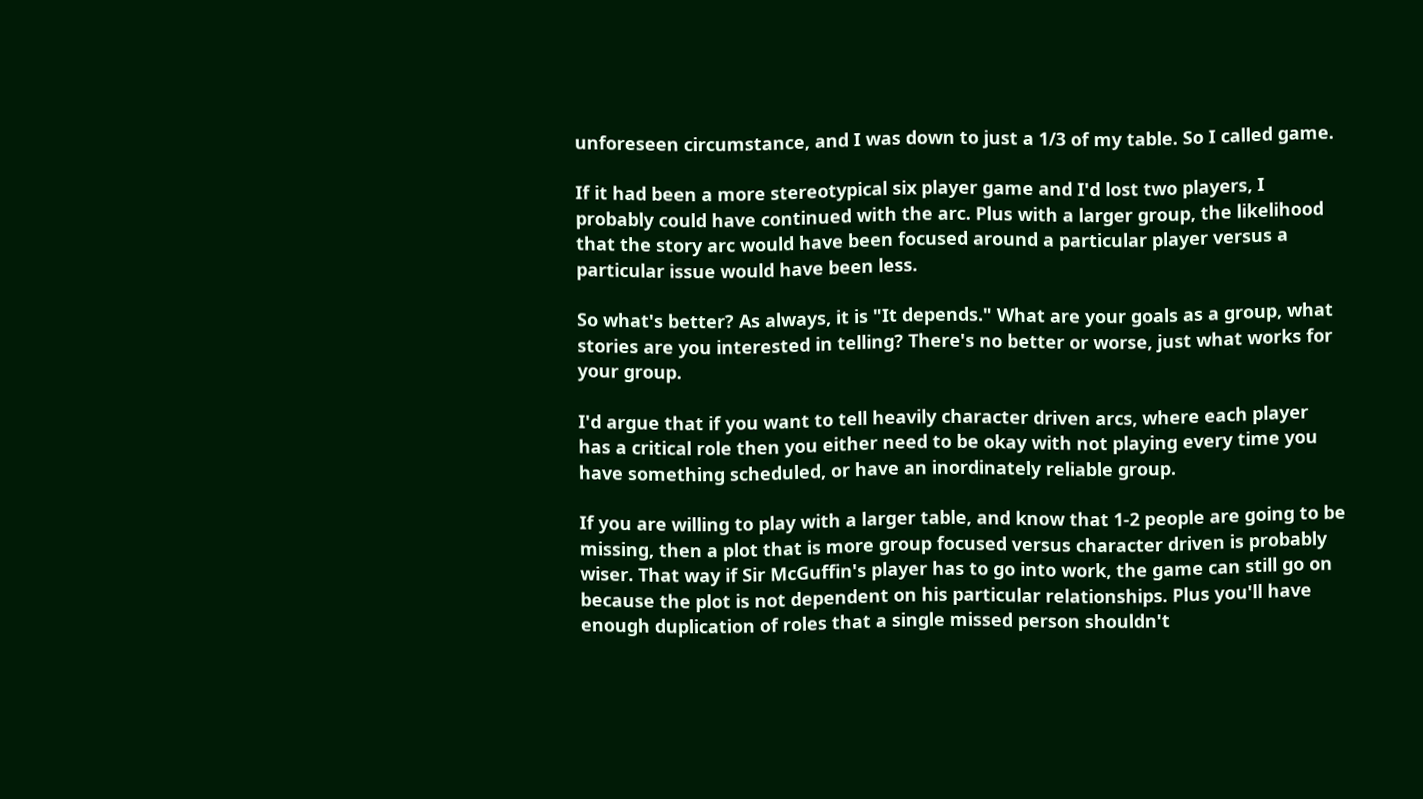unforeseen circumstance, and I was down to just a 1/3 of my table. So I called game.

If it had been a more stereotypical six player game and I'd lost two players, I probably could have continued with the arc. Plus with a larger group, the likelihood that the story arc would have been focused around a particular player versus a particular issue would have been less.

So what's better? As always, it is "It depends." What are your goals as a group, what stories are you interested in telling? There's no better or worse, just what works for your group.

I'd argue that if you want to tell heavily character driven arcs, where each player has a critical role then you either need to be okay with not playing every time you have something scheduled, or have an inordinately reliable group.

If you are willing to play with a larger table, and know that 1-2 people are going to be missing, then a plot that is more group focused versus character driven is probably wiser. That way if Sir McGuffin's player has to go into work, the game can still go on because the plot is not dependent on his particular relationships. Plus you'll have enough duplication of roles that a single missed person shouldn't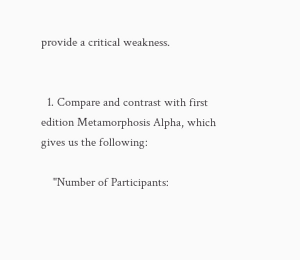provide a critical weakness.


  1. Compare and contrast with first edition Metamorphosis Alpha, which gives us the following:

    "Number of Participants: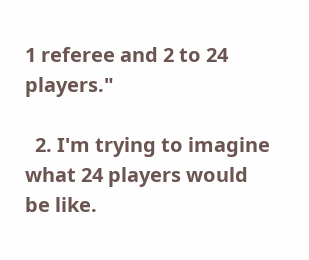1 referee and 2 to 24 players."

  2. I'm trying to imagine what 24 players would be like.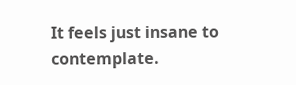It feels just insane to contemplate.